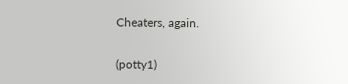Cheaters, again.

(potty1)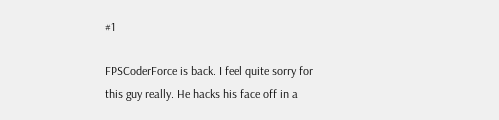#1

FPSCoderForce is back. I feel quite sorry for this guy really. He hacks his face off in a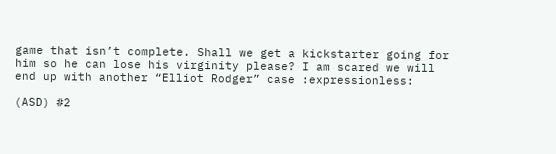game that isn’t complete. Shall we get a kickstarter going for him so he can lose his virginity please? I am scared we will end up with another “Elliot Rodger” case :expressionless:

(ASD) #2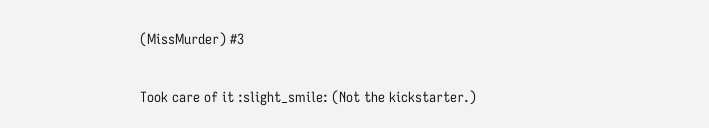(MissMurder) #3

Took care of it :slight_smile: (Not the kickstarter.)